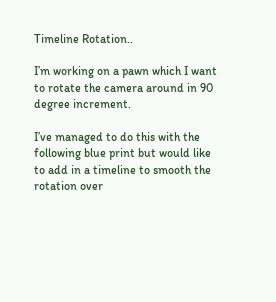Timeline Rotation..

I’m working on a pawn which I want to rotate the camera around in 90 degree increment.

I’ve managed to do this with the following blue print but would like to add in a timeline to smooth the rotation over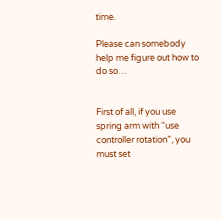time.

Please can somebody help me figure out how to do so…


First of all, if you use spring arm with “use controller rotation”, you must set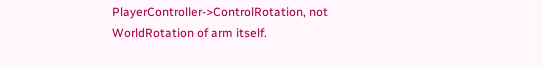PlayerController->ControlRotation, not WorldRotation of arm itself.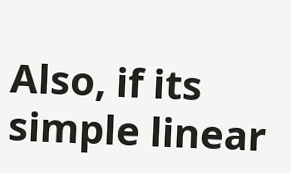Also, if its simple linear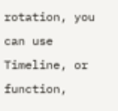rotation, you can use Timeline, or function,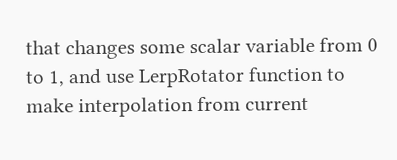that changes some scalar variable from 0 to 1, and use LerpRotator function to make interpolation from current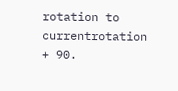rotation to currentrotation + 90.